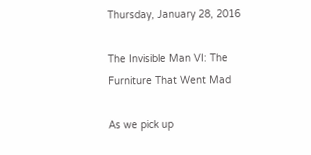Thursday, January 28, 2016

The Invisible Man VI: The Furniture That Went Mad

As we pick up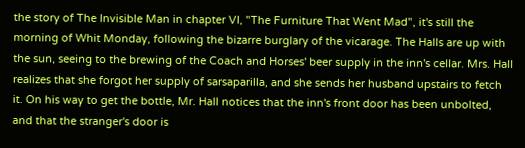the story of The Invisible Man in chapter VI, "The Furniture That Went Mad", it's still the morning of Whit Monday, following the bizarre burglary of the vicarage. The Halls are up with the sun, seeing to the brewing of the Coach and Horses' beer supply in the inn's cellar. Mrs. Hall realizes that she forgot her supply of sarsaparilla, and she sends her husband upstairs to fetch it. On his way to get the bottle, Mr. Hall notices that the inn's front door has been unbolted, and that the stranger's door is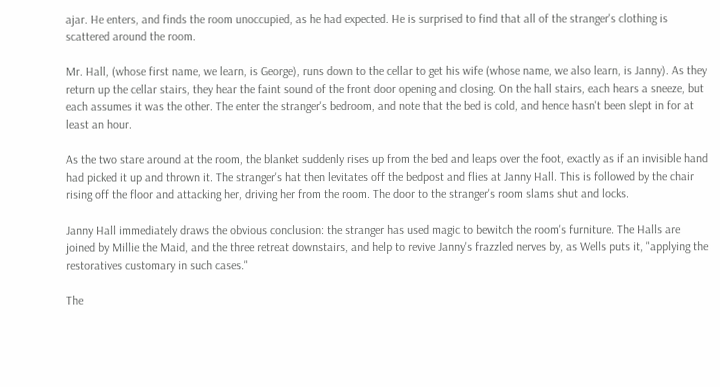ajar. He enters, and finds the room unoccupied, as he had expected. He is surprised to find that all of the stranger's clothing is scattered around the room.

Mr. Hall, (whose first name, we learn, is George), runs down to the cellar to get his wife (whose name, we also learn, is Janny). As they return up the cellar stairs, they hear the faint sound of the front door opening and closing. On the hall stairs, each hears a sneeze, but each assumes it was the other. The enter the stranger's bedroom, and note that the bed is cold, and hence hasn't been slept in for at least an hour.

As the two stare around at the room, the blanket suddenly rises up from the bed and leaps over the foot, exactly as if an invisible hand had picked it up and thrown it. The stranger's hat then levitates off the bedpost and flies at Janny Hall. This is followed by the chair rising off the floor and attacking her, driving her from the room. The door to the stranger's room slams shut and locks.

Janny Hall immediately draws the obvious conclusion: the stranger has used magic to bewitch the room's furniture. The Halls are joined by Millie the Maid, and the three retreat downstairs, and help to revive Janny's frazzled nerves by, as Wells puts it, "applying the restoratives customary in such cases."

The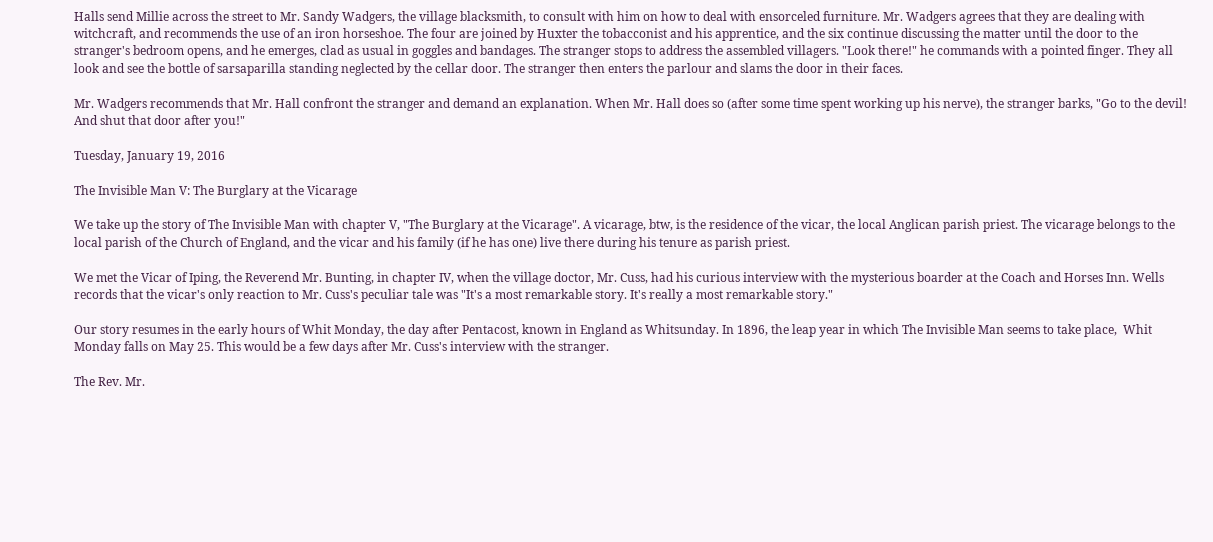Halls send Millie across the street to Mr. Sandy Wadgers, the village blacksmith, to consult with him on how to deal with ensorceled furniture. Mr. Wadgers agrees that they are dealing with witchcraft, and recommends the use of an iron horseshoe. The four are joined by Huxter the tobacconist and his apprentice, and the six continue discussing the matter until the door to the stranger's bedroom opens, and he emerges, clad as usual in goggles and bandages. The stranger stops to address the assembled villagers. "Look there!" he commands with a pointed finger. They all look and see the bottle of sarsaparilla standing neglected by the cellar door. The stranger then enters the parlour and slams the door in their faces.

Mr. Wadgers recommends that Mr. Hall confront the stranger and demand an explanation. When Mr. Hall does so (after some time spent working up his nerve), the stranger barks, "Go to the devil! And shut that door after you!"

Tuesday, January 19, 2016

The Invisible Man V: The Burglary at the Vicarage

We take up the story of The Invisible Man with chapter V, "The Burglary at the Vicarage". A vicarage, btw, is the residence of the vicar, the local Anglican parish priest. The vicarage belongs to the local parish of the Church of England, and the vicar and his family (if he has one) live there during his tenure as parish priest.

We met the Vicar of Iping, the Reverend Mr. Bunting, in chapter IV, when the village doctor, Mr. Cuss, had his curious interview with the mysterious boarder at the Coach and Horses Inn. Wells records that the vicar's only reaction to Mr. Cuss's peculiar tale was "It's a most remarkable story. It's really a most remarkable story."

Our story resumes in the early hours of Whit Monday, the day after Pentacost, known in England as Whitsunday. In 1896, the leap year in which The Invisible Man seems to take place,  Whit Monday falls on May 25. This would be a few days after Mr. Cuss's interview with the stranger.

The Rev. Mr.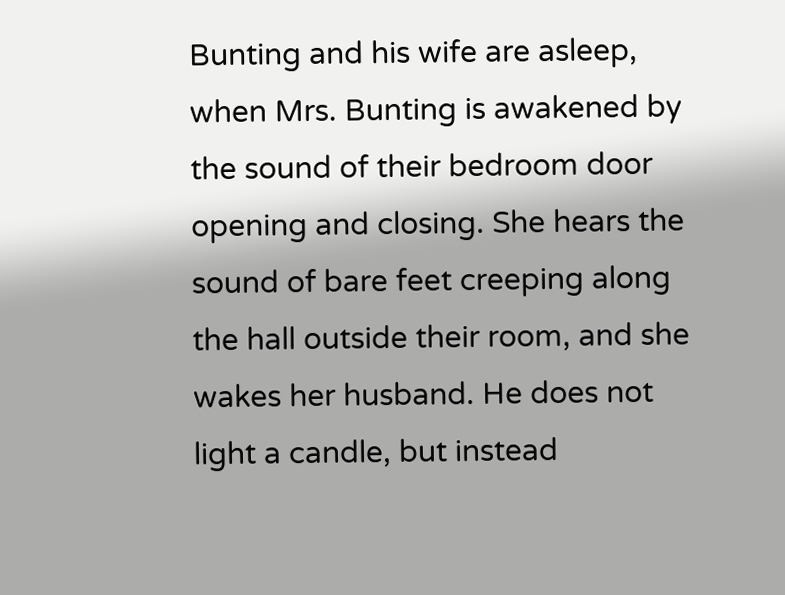Bunting and his wife are asleep, when Mrs. Bunting is awakened by the sound of their bedroom door opening and closing. She hears the sound of bare feet creeping along the hall outside their room, and she wakes her husband. He does not light a candle, but instead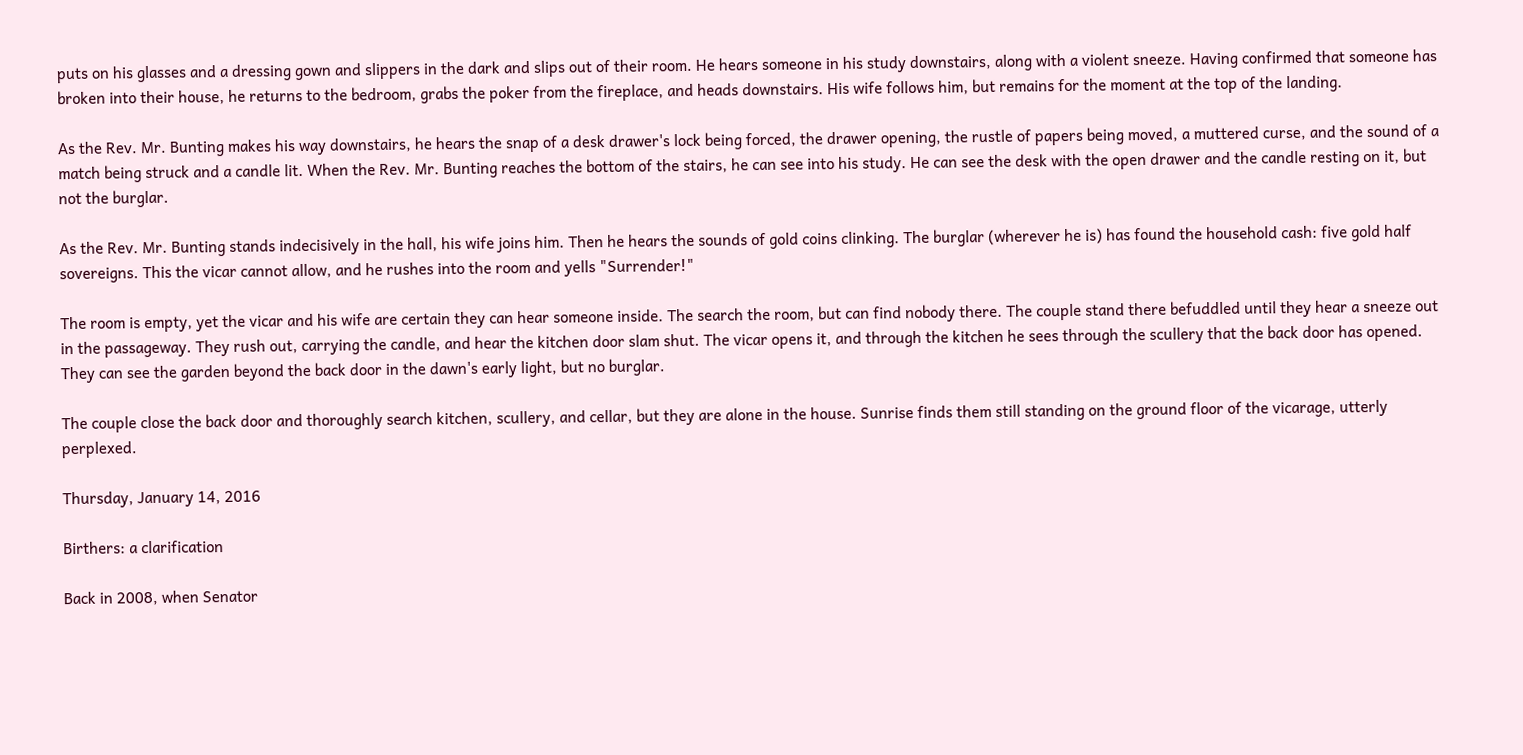puts on his glasses and a dressing gown and slippers in the dark and slips out of their room. He hears someone in his study downstairs, along with a violent sneeze. Having confirmed that someone has broken into their house, he returns to the bedroom, grabs the poker from the fireplace, and heads downstairs. His wife follows him, but remains for the moment at the top of the landing.

As the Rev. Mr. Bunting makes his way downstairs, he hears the snap of a desk drawer's lock being forced, the drawer opening, the rustle of papers being moved, a muttered curse, and the sound of a match being struck and a candle lit. When the Rev. Mr. Bunting reaches the bottom of the stairs, he can see into his study. He can see the desk with the open drawer and the candle resting on it, but not the burglar.

As the Rev. Mr. Bunting stands indecisively in the hall, his wife joins him. Then he hears the sounds of gold coins clinking. The burglar (wherever he is) has found the household cash: five gold half sovereigns. This the vicar cannot allow, and he rushes into the room and yells "Surrender!"

The room is empty, yet the vicar and his wife are certain they can hear someone inside. The search the room, but can find nobody there. The couple stand there befuddled until they hear a sneeze out in the passageway. They rush out, carrying the candle, and hear the kitchen door slam shut. The vicar opens it, and through the kitchen he sees through the scullery that the back door has opened. They can see the garden beyond the back door in the dawn's early light, but no burglar.

The couple close the back door and thoroughly search kitchen, scullery, and cellar, but they are alone in the house. Sunrise finds them still standing on the ground floor of the vicarage, utterly perplexed.

Thursday, January 14, 2016

Birthers: a clarification

Back in 2008, when Senator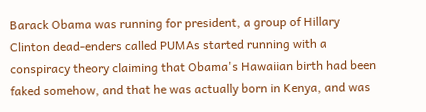Barack Obama was running for president, a group of Hillary Clinton dead-enders called PUMAs started running with a conspiracy theory claiming that Obama's Hawaiian birth had been faked somehow, and that he was actually born in Kenya, and was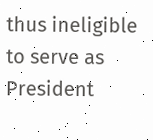thus ineligible to serve as President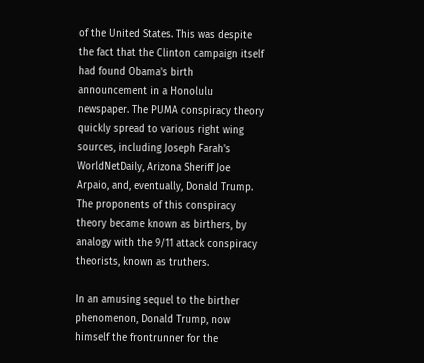of the United States. This was despite the fact that the Clinton campaign itself had found Obama's birth announcement in a Honolulu newspaper. The PUMA conspiracy theory quickly spread to various right wing sources, including Joseph Farah's WorldNetDaily, Arizona Sheriff Joe Arpaio, and, eventually, Donald Trump. The proponents of this conspiracy theory became known as birthers, by analogy with the 9/11 attack conspiracy theorists, known as truthers.

In an amusing sequel to the birther phenomenon, Donald Trump, now himself the frontrunner for the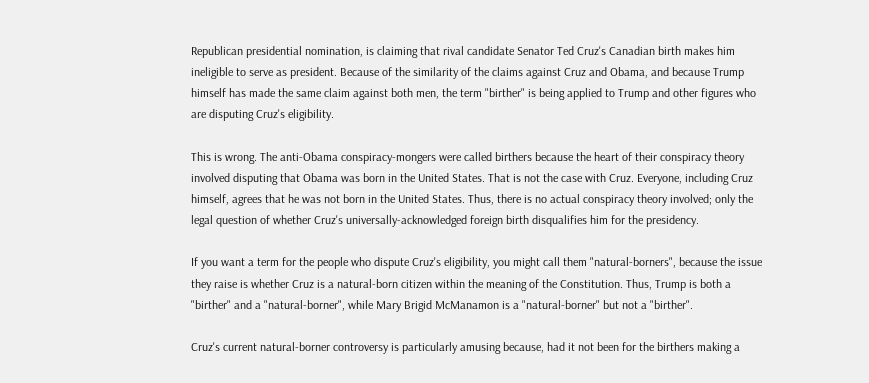Republican presidential nomination, is claiming that rival candidate Senator Ted Cruz's Canadian birth makes him ineligible to serve as president. Because of the similarity of the claims against Cruz and Obama, and because Trump himself has made the same claim against both men, the term "birther" is being applied to Trump and other figures who are disputing Cruz's eligibility.

This is wrong. The anti-Obama conspiracy-mongers were called birthers because the heart of their conspiracy theory involved disputing that Obama was born in the United States. That is not the case with Cruz. Everyone, including Cruz himself, agrees that he was not born in the United States. Thus, there is no actual conspiracy theory involved; only the legal question of whether Cruz's universally-acknowledged foreign birth disqualifies him for the presidency.

If you want a term for the people who dispute Cruz's eligibility, you might call them "natural-borners", because the issue they raise is whether Cruz is a natural-born citizen within the meaning of the Constitution. Thus, Trump is both a "birther" and a "natural-borner", while Mary Brigid McManamon is a "natural-borner" but not a "birther".

Cruz's current natural-borner controversy is particularly amusing because, had it not been for the birthers making a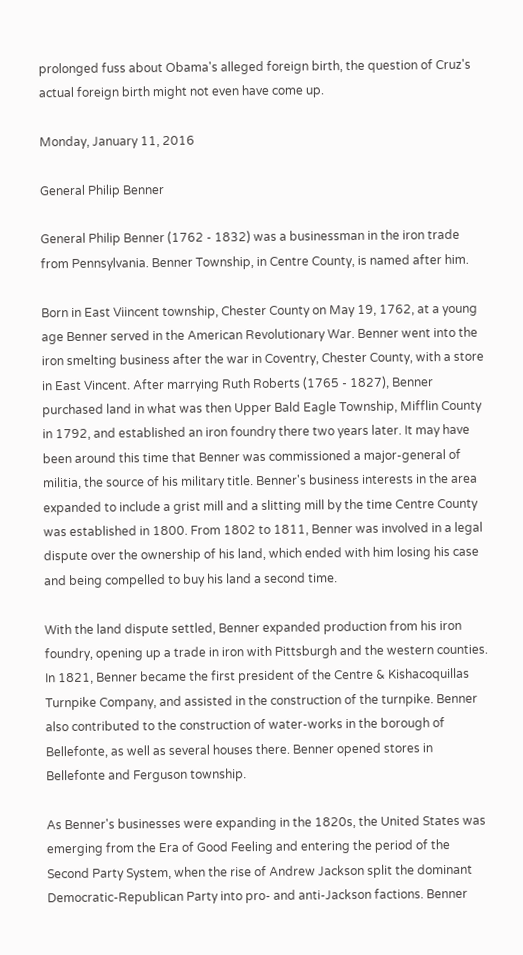prolonged fuss about Obama's alleged foreign birth, the question of Cruz's actual foreign birth might not even have come up.

Monday, January 11, 2016

General Philip Benner

General Philip Benner (1762 - 1832) was a businessman in the iron trade from Pennsylvania. Benner Township, in Centre County, is named after him.

Born in East Viincent township, Chester County on May 19, 1762, at a young age Benner served in the American Revolutionary War. Benner went into the iron smelting business after the war in Coventry, Chester County, with a store in East Vincent. After marrying Ruth Roberts (1765 - 1827), Benner purchased land in what was then Upper Bald Eagle Township, Mifflin County in 1792, and established an iron foundry there two years later. It may have been around this time that Benner was commissioned a major-general of militia, the source of his military title. Benner's business interests in the area expanded to include a grist mill and a slitting mill by the time Centre County was established in 1800. From 1802 to 1811, Benner was involved in a legal dispute over the ownership of his land, which ended with him losing his case and being compelled to buy his land a second time.

With the land dispute settled, Benner expanded production from his iron foundry, opening up a trade in iron with Pittsburgh and the western counties. In 1821, Benner became the first president of the Centre & Kishacoquillas Turnpike Company, and assisted in the construction of the turnpike. Benner also contributed to the construction of water-works in the borough of Bellefonte, as well as several houses there. Benner opened stores in Bellefonte and Ferguson township.

As Benner's businesses were expanding in the 1820s, the United States was emerging from the Era of Good Feeling and entering the period of the Second Party System, when the rise of Andrew Jackson split the dominant Democratic-Republican Party into pro- and anti-Jackson factions. Benner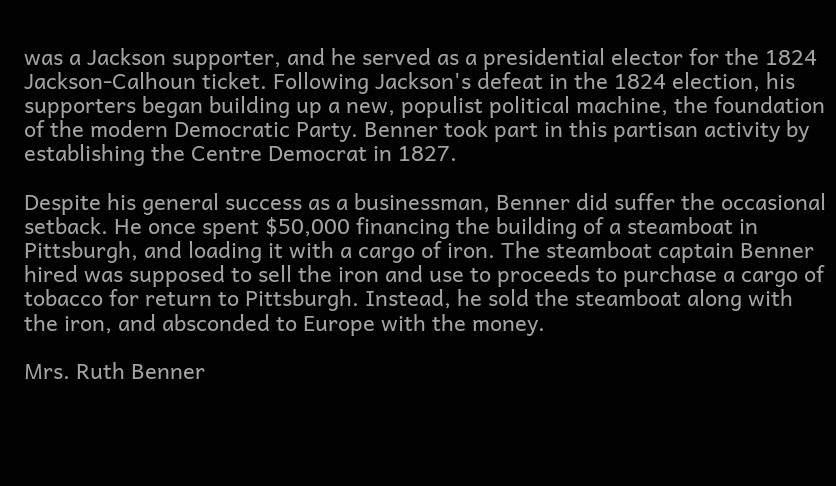was a Jackson supporter, and he served as a presidential elector for the 1824 Jackson-Calhoun ticket. Following Jackson's defeat in the 1824 election, his supporters began building up a new, populist political machine, the foundation of the modern Democratic Party. Benner took part in this partisan activity by establishing the Centre Democrat in 1827.

Despite his general success as a businessman, Benner did suffer the occasional setback. He once spent $50,000 financing the building of a steamboat in Pittsburgh, and loading it with a cargo of iron. The steamboat captain Benner hired was supposed to sell the iron and use to proceeds to purchase a cargo of tobacco for return to Pittsburgh. Instead, he sold the steamboat along with the iron, and absconded to Europe with the money.

Mrs. Ruth Benner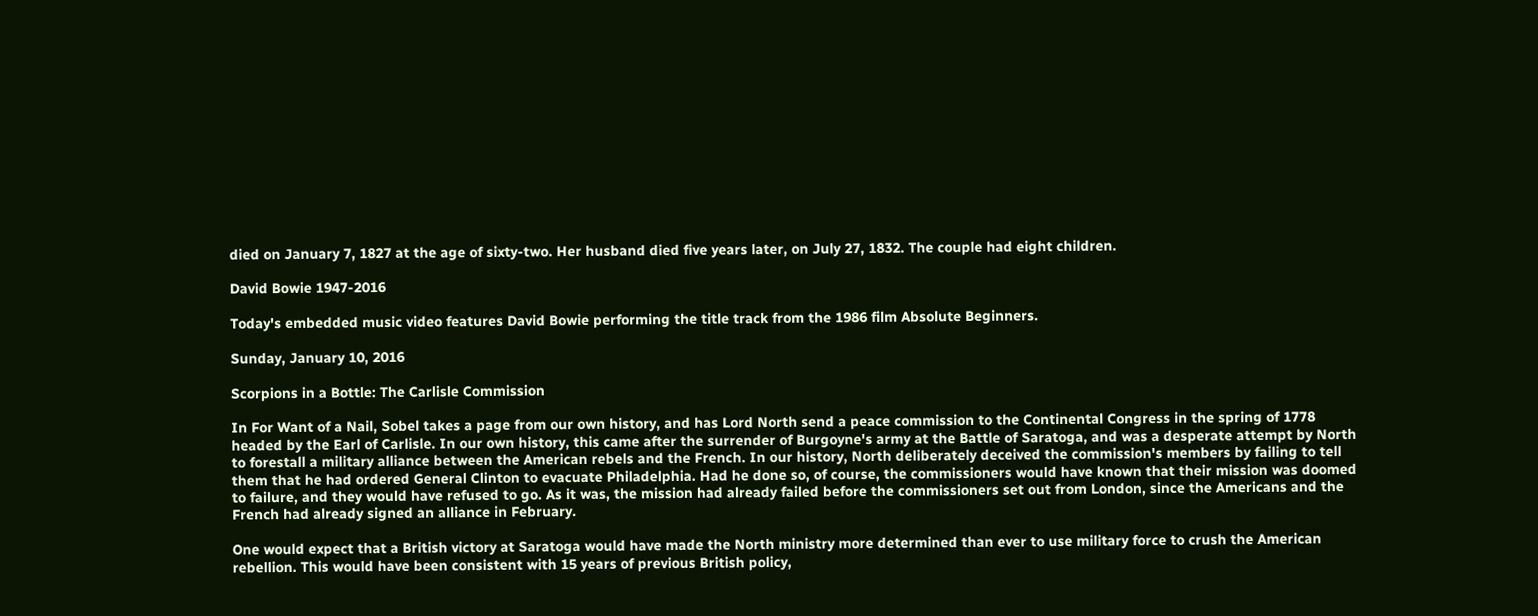died on January 7, 1827 at the age of sixty-two. Her husband died five years later, on July 27, 1832. The couple had eight children.

David Bowie 1947-2016

Today's embedded music video features David Bowie performing the title track from the 1986 film Absolute Beginners.

Sunday, January 10, 2016

Scorpions in a Bottle: The Carlisle Commission

In For Want of a Nail, Sobel takes a page from our own history, and has Lord North send a peace commission to the Continental Congress in the spring of 1778 headed by the Earl of Carlisle. In our own history, this came after the surrender of Burgoyne's army at the Battle of Saratoga, and was a desperate attempt by North to forestall a military alliance between the American rebels and the French. In our history, North deliberately deceived the commission's members by failing to tell them that he had ordered General Clinton to evacuate Philadelphia. Had he done so, of course, the commissioners would have known that their mission was doomed to failure, and they would have refused to go. As it was, the mission had already failed before the commissioners set out from London, since the Americans and the French had already signed an alliance in February.

One would expect that a British victory at Saratoga would have made the North ministry more determined than ever to use military force to crush the American rebellion. This would have been consistent with 15 years of previous British policy,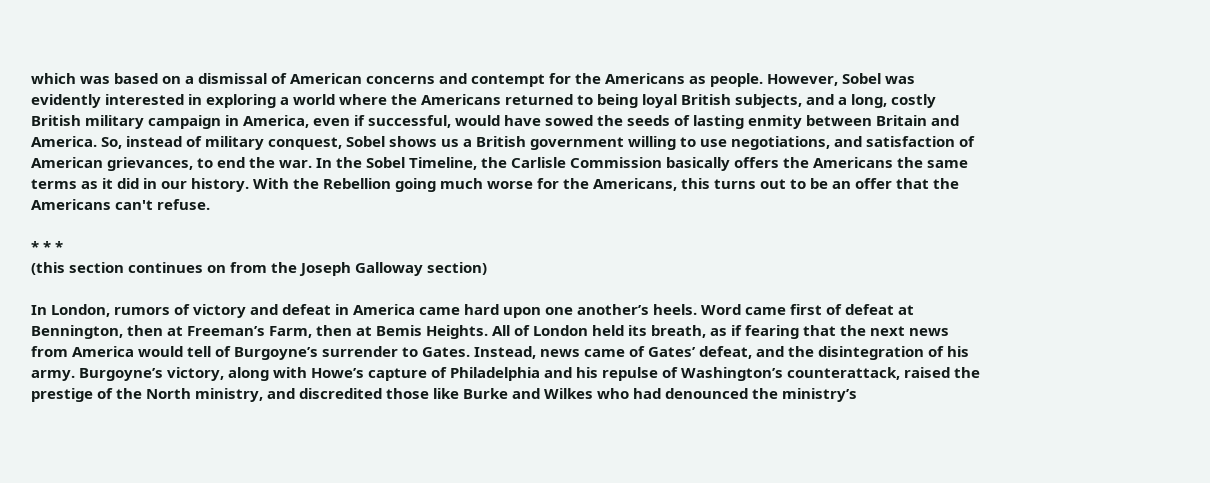which was based on a dismissal of American concerns and contempt for the Americans as people. However, Sobel was evidently interested in exploring a world where the Americans returned to being loyal British subjects, and a long, costly British military campaign in America, even if successful, would have sowed the seeds of lasting enmity between Britain and America. So, instead of military conquest, Sobel shows us a British government willing to use negotiations, and satisfaction of American grievances, to end the war. In the Sobel Timeline, the Carlisle Commission basically offers the Americans the same terms as it did in our history. With the Rebellion going much worse for the Americans, this turns out to be an offer that the Americans can't refuse.

* * *
(this section continues on from the Joseph Galloway section)

In London, rumors of victory and defeat in America came hard upon one another’s heels. Word came first of defeat at Bennington, then at Freeman’s Farm, then at Bemis Heights. All of London held its breath, as if fearing that the next news from America would tell of Burgoyne’s surrender to Gates. Instead, news came of Gates’ defeat, and the disintegration of his army. Burgoyne’s victory, along with Howe’s capture of Philadelphia and his repulse of Washington’s counterattack, raised the prestige of the North ministry, and discredited those like Burke and Wilkes who had denounced the ministry’s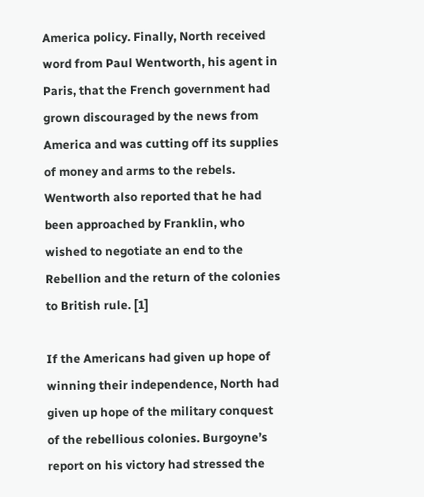America policy. Finally, North received word from Paul Wentworth, his agent in Paris, that the French government had grown discouraged by the news from America and was cutting off its supplies of money and arms to the rebels. Wentworth also reported that he had been approached by Franklin, who wished to negotiate an end to the Rebellion and the return of the colonies to British rule. [1]

If the Americans had given up hope of winning their independence, North had given up hope of the military conquest of the rebellious colonies. Burgoyne’s report on his victory had stressed the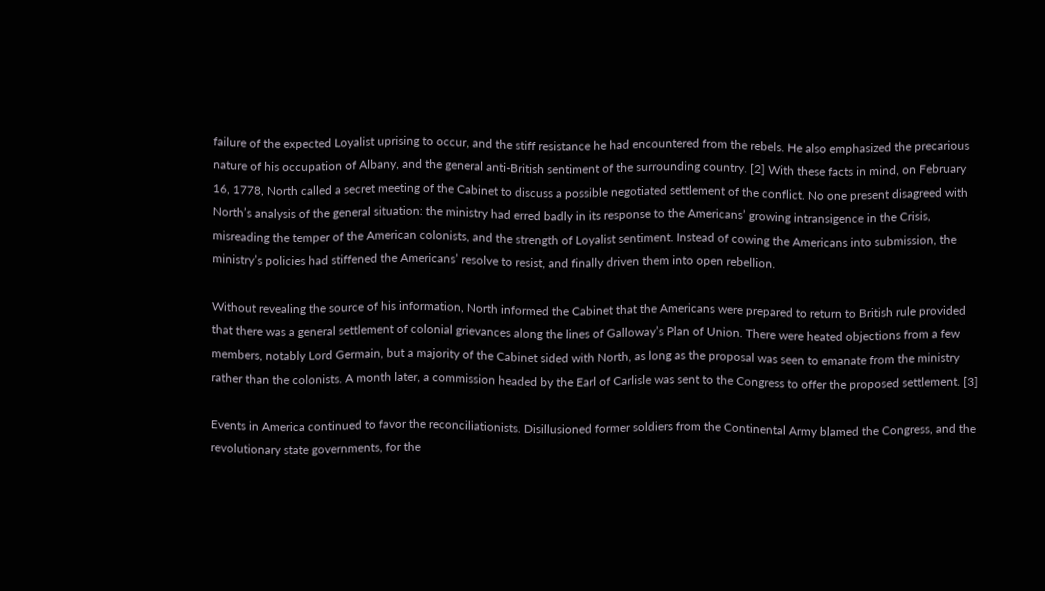failure of the expected Loyalist uprising to occur, and the stiff resistance he had encountered from the rebels. He also emphasized the precarious nature of his occupation of Albany, and the general anti-British sentiment of the surrounding country. [2] With these facts in mind, on February 16, 1778, North called a secret meeting of the Cabinet to discuss a possible negotiated settlement of the conflict. No one present disagreed with North’s analysis of the general situation: the ministry had erred badly in its response to the Americans’ growing intransigence in the Crisis, misreading the temper of the American colonists, and the strength of Loyalist sentiment. Instead of cowing the Americans into submission, the ministry’s policies had stiffened the Americans’ resolve to resist, and finally driven them into open rebellion.

Without revealing the source of his information, North informed the Cabinet that the Americans were prepared to return to British rule provided that there was a general settlement of colonial grievances along the lines of Galloway’s Plan of Union. There were heated objections from a few members, notably Lord Germain, but a majority of the Cabinet sided with North, as long as the proposal was seen to emanate from the ministry rather than the colonists. A month later, a commission headed by the Earl of Carlisle was sent to the Congress to offer the proposed settlement. [3]

Events in America continued to favor the reconciliationists. Disillusioned former soldiers from the Continental Army blamed the Congress, and the revolutionary state governments, for the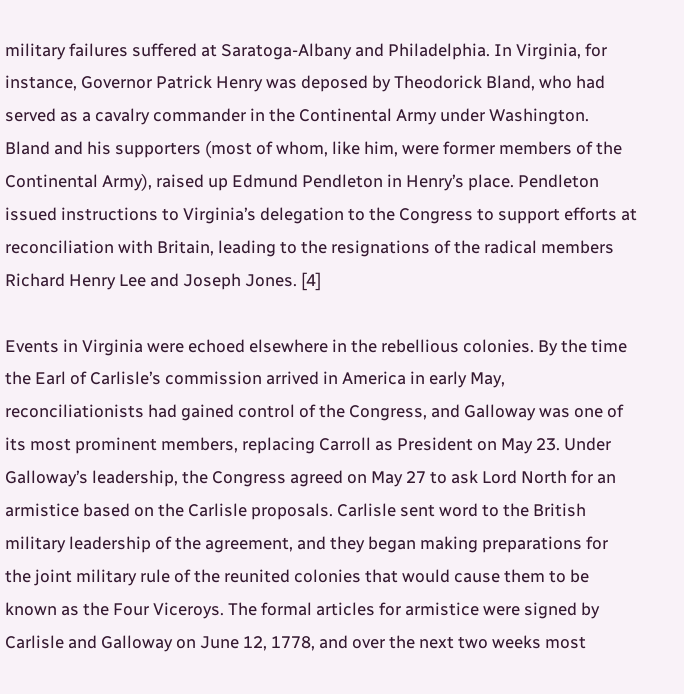military failures suffered at Saratoga-Albany and Philadelphia. In Virginia, for instance, Governor Patrick Henry was deposed by Theodorick Bland, who had served as a cavalry commander in the Continental Army under Washington. Bland and his supporters (most of whom, like him, were former members of the Continental Army), raised up Edmund Pendleton in Henry’s place. Pendleton issued instructions to Virginia’s delegation to the Congress to support efforts at reconciliation with Britain, leading to the resignations of the radical members Richard Henry Lee and Joseph Jones. [4]

Events in Virginia were echoed elsewhere in the rebellious colonies. By the time the Earl of Carlisle’s commission arrived in America in early May, reconciliationists had gained control of the Congress, and Galloway was one of its most prominent members, replacing Carroll as President on May 23. Under Galloway’s leadership, the Congress agreed on May 27 to ask Lord North for an armistice based on the Carlisle proposals. Carlisle sent word to the British military leadership of the agreement, and they began making preparations for the joint military rule of the reunited colonies that would cause them to be known as the Four Viceroys. The formal articles for armistice were signed by Carlisle and Galloway on June 12, 1778, and over the next two weeks most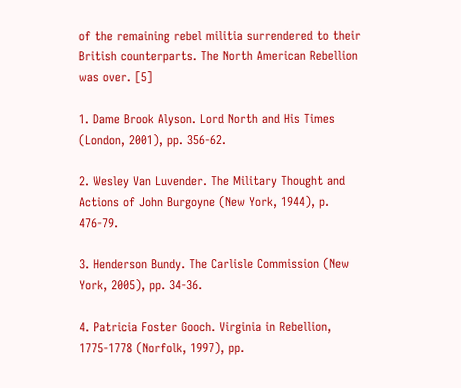of the remaining rebel militia surrendered to their British counterparts. The North American Rebellion was over. [5]

1. Dame Brook Alyson. Lord North and His Times (London, 2001), pp. 356-62.

2. Wesley Van Luvender. The Military Thought and Actions of John Burgoyne (New York, 1944), p. 476-79.

3. Henderson Bundy. The Carlisle Commission (New York, 2005), pp. 34-36.

4. Patricia Foster Gooch. Virginia in Rebellion, 1775-1778 (Norfolk, 1997), pp.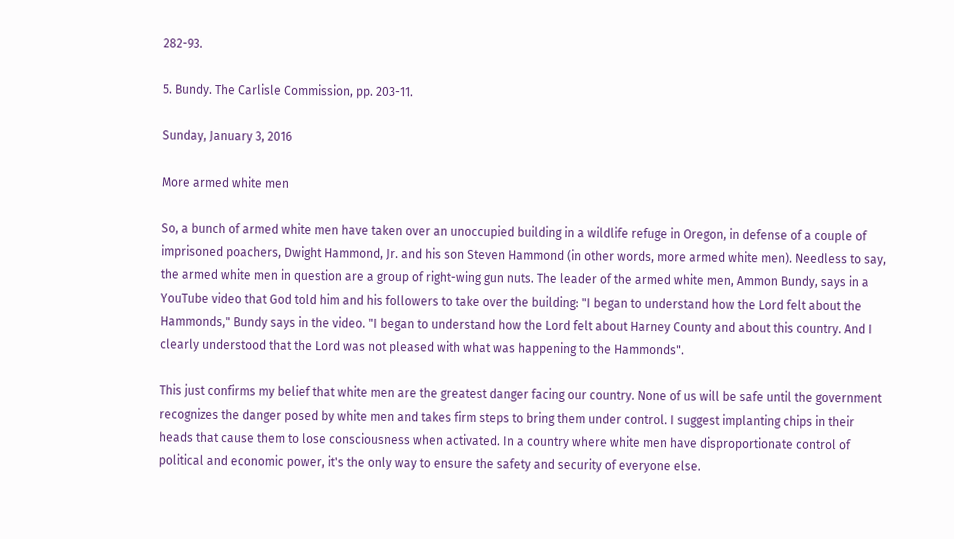282-93.

5. Bundy. The Carlisle Commission, pp. 203-11.

Sunday, January 3, 2016

More armed white men

So, a bunch of armed white men have taken over an unoccupied building in a wildlife refuge in Oregon, in defense of a couple of imprisoned poachers, Dwight Hammond, Jr. and his son Steven Hammond (in other words, more armed white men). Needless to say, the armed white men in question are a group of right-wing gun nuts. The leader of the armed white men, Ammon Bundy, says in a YouTube video that God told him and his followers to take over the building: "I began to understand how the Lord felt about the Hammonds," Bundy says in the video. "I began to understand how the Lord felt about Harney County and about this country. And I clearly understood that the Lord was not pleased with what was happening to the Hammonds".

This just confirms my belief that white men are the greatest danger facing our country. None of us will be safe until the government recognizes the danger posed by white men and takes firm steps to bring them under control. I suggest implanting chips in their heads that cause them to lose consciousness when activated. In a country where white men have disproportionate control of political and economic power, it's the only way to ensure the safety and security of everyone else.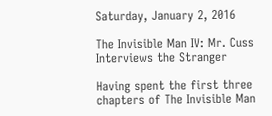Saturday, January 2, 2016

The Invisible Man IV: Mr. Cuss Interviews the Stranger

Having spent the first three chapters of The Invisible Man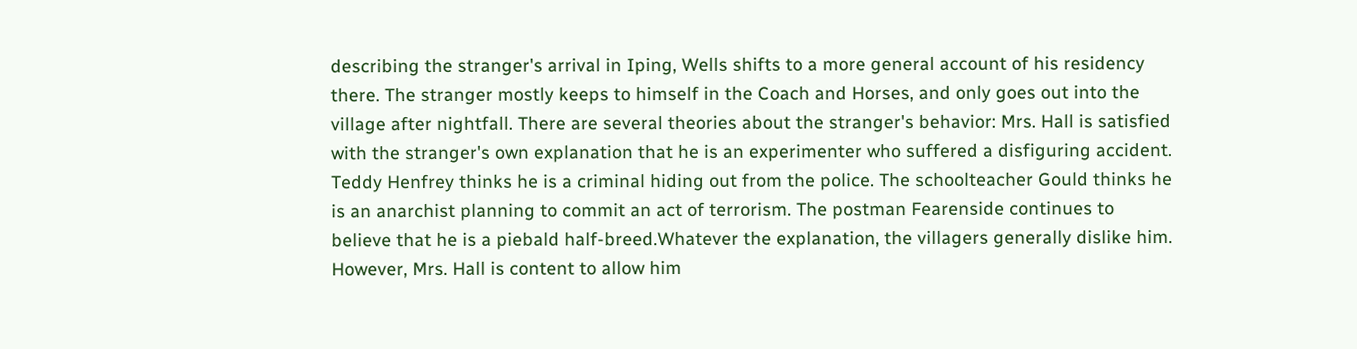describing the stranger's arrival in Iping, Wells shifts to a more general account of his residency there. The stranger mostly keeps to himself in the Coach and Horses, and only goes out into the village after nightfall. There are several theories about the stranger's behavior: Mrs. Hall is satisfied with the stranger's own explanation that he is an experimenter who suffered a disfiguring accident. Teddy Henfrey thinks he is a criminal hiding out from the police. The schoolteacher Gould thinks he is an anarchist planning to commit an act of terrorism. The postman Fearenside continues to believe that he is a piebald half-breed.Whatever the explanation, the villagers generally dislike him. However, Mrs. Hall is content to allow him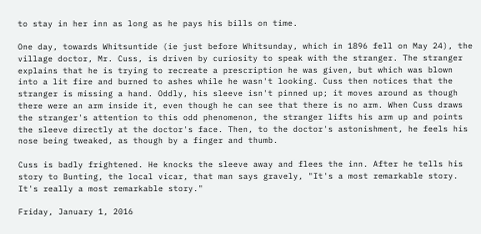to stay in her inn as long as he pays his bills on time.

One day, towards Whitsuntide (ie just before Whitsunday, which in 1896 fell on May 24), the village doctor, Mr. Cuss, is driven by curiosity to speak with the stranger. The stranger explains that he is trying to recreate a prescription he was given, but which was blown into a lit fire and burned to ashes while he wasn't looking. Cuss then notices that the stranger is missing a hand. Oddly, his sleeve isn't pinned up; it moves around as though there were an arm inside it, even though he can see that there is no arm. When Cuss draws the stranger's attention to this odd phenomenon, the stranger lifts his arm up and points the sleeve directly at the doctor's face. Then, to the doctor's astonishment, he feels his nose being tweaked, as though by a finger and thumb.

Cuss is badly frightened. He knocks the sleeve away and flees the inn. After he tells his story to Bunting, the local vicar, that man says gravely, "It's a most remarkable story. It's really a most remarkable story."

Friday, January 1, 2016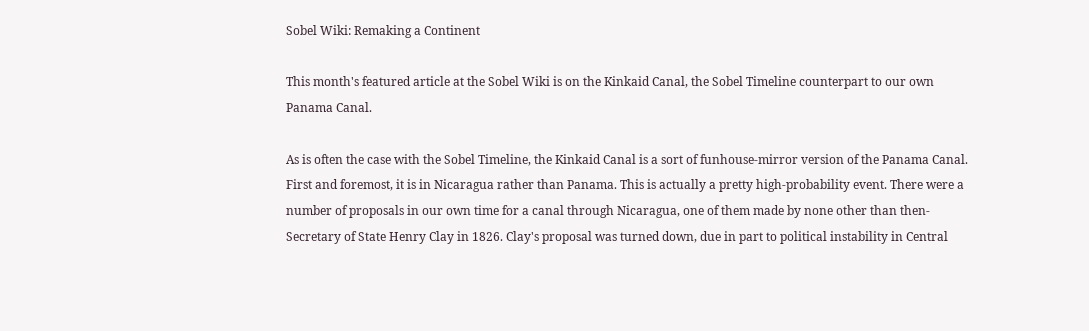Sobel Wiki: Remaking a Continent

This month's featured article at the Sobel Wiki is on the Kinkaid Canal, the Sobel Timeline counterpart to our own Panama Canal.

As is often the case with the Sobel Timeline, the Kinkaid Canal is a sort of funhouse-mirror version of the Panama Canal. First and foremost, it is in Nicaragua rather than Panama. This is actually a pretty high-probability event. There were a number of proposals in our own time for a canal through Nicaragua, one of them made by none other than then-Secretary of State Henry Clay in 1826. Clay's proposal was turned down, due in part to political instability in Central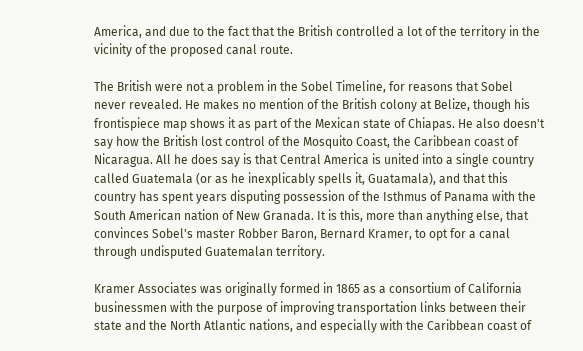America, and due to the fact that the British controlled a lot of the territory in the vicinity of the proposed canal route.

The British were not a problem in the Sobel Timeline, for reasons that Sobel never revealed. He makes no mention of the British colony at Belize, though his frontispiece map shows it as part of the Mexican state of Chiapas. He also doesn't say how the British lost control of the Mosquito Coast, the Caribbean coast of Nicaragua. All he does say is that Central America is united into a single country called Guatemala (or as he inexplicably spells it, Guatamala), and that this country has spent years disputing possession of the Isthmus of Panama with the South American nation of New Granada. It is this, more than anything else, that convinces Sobel's master Robber Baron, Bernard Kramer, to opt for a canal through undisputed Guatemalan territory.

Kramer Associates was originally formed in 1865 as a consortium of California businessmen with the purpose of improving transportation links between their state and the North Atlantic nations, and especially with the Caribbean coast of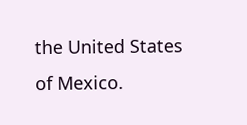the United States of Mexico.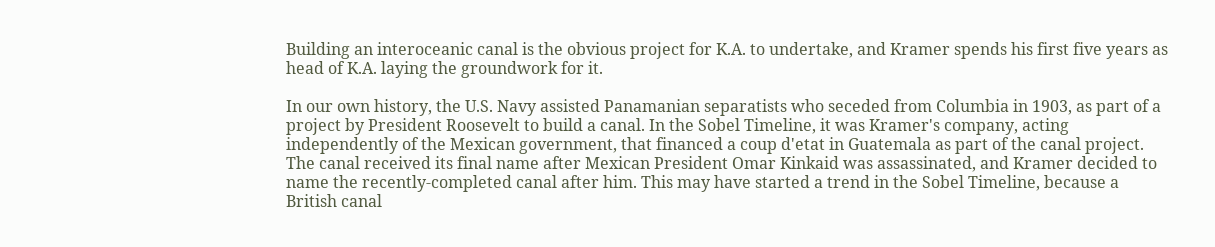Building an interoceanic canal is the obvious project for K.A. to undertake, and Kramer spends his first five years as head of K.A. laying the groundwork for it.

In our own history, the U.S. Navy assisted Panamanian separatists who seceded from Columbia in 1903, as part of a project by President Roosevelt to build a canal. In the Sobel Timeline, it was Kramer's company, acting independently of the Mexican government, that financed a coup d'etat in Guatemala as part of the canal project. The canal received its final name after Mexican President Omar Kinkaid was assassinated, and Kramer decided to name the recently-completed canal after him. This may have started a trend in the Sobel Timeline, because a British canal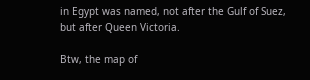in Egypt was named, not after the Gulf of Suez, but after Queen Victoria.

Btw, the map of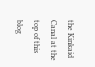the Kinkaid Canal at the top of this blog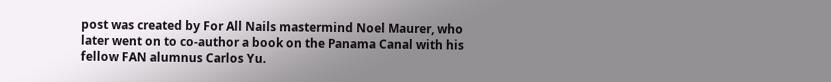post was created by For All Nails mastermind Noel Maurer, who later went on to co-author a book on the Panama Canal with his fellow FAN alumnus Carlos Yu.